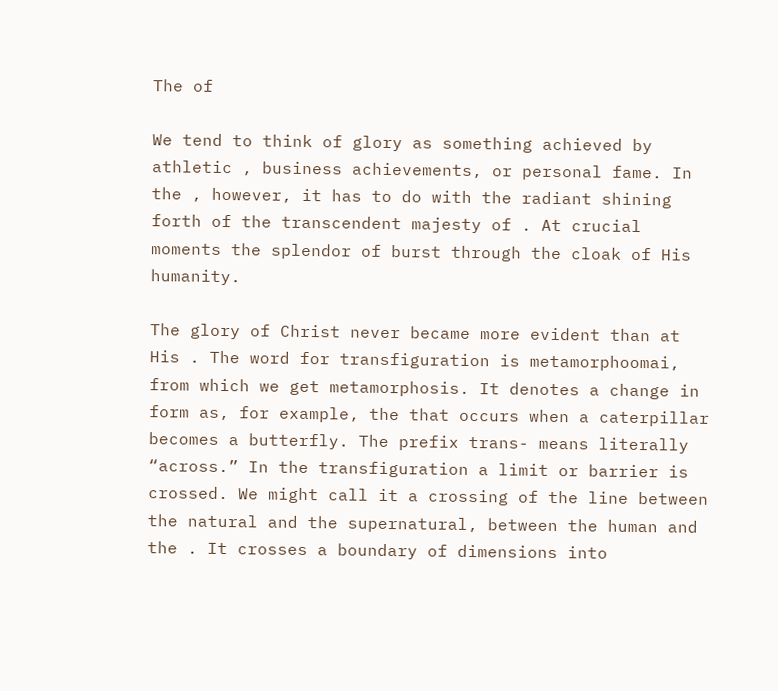The of

We tend to think of glory as something achieved by athletic , business achievements, or personal fame. In the , however, it has to do with the radiant shining forth of the transcendent majesty of . At crucial moments the splendor of burst through the cloak of His humanity.

The glory of Christ never became more evident than at His . The word for transfiguration is metamorphoomai, from which we get metamorphosis. It denotes a change in form as, for example, the that occurs when a caterpillar becomes a butterfly. The prefix trans- means literally “across.” In the transfiguration a limit or barrier is crossed. We might call it a crossing of the line between the natural and the supernatural, between the human and the . It crosses a boundary of dimensions into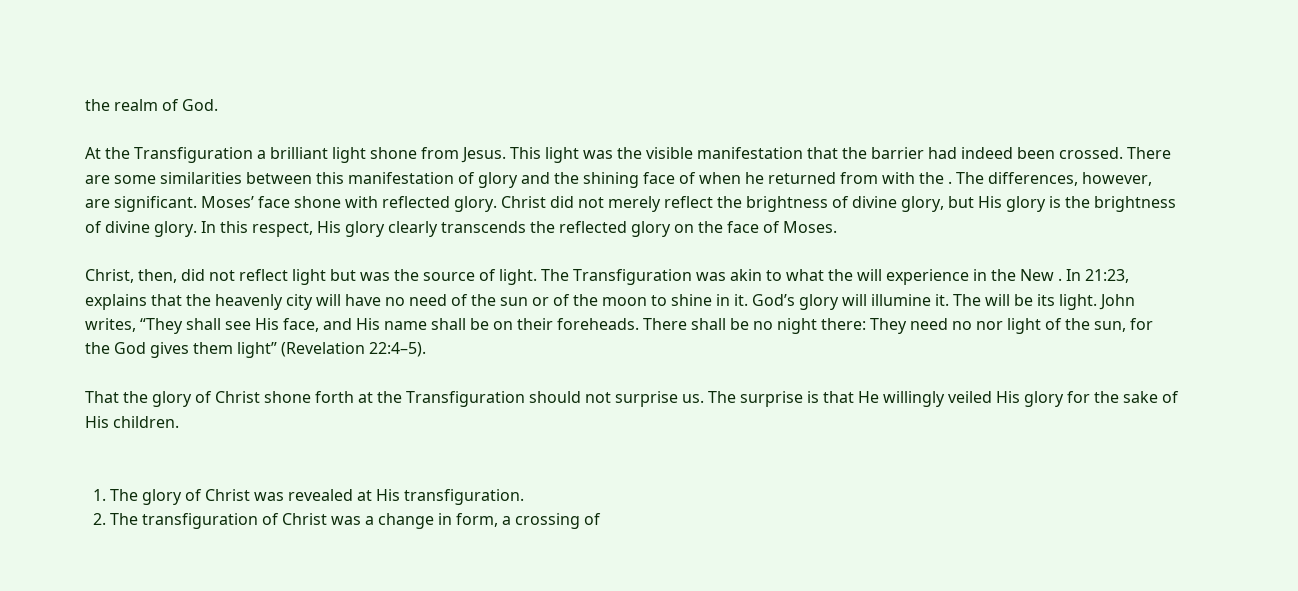the realm of God.

At the Transfiguration a brilliant light shone from Jesus. This light was the visible manifestation that the barrier had indeed been crossed. There are some similarities between this manifestation of glory and the shining face of when he returned from with the . The differences, however, are significant. Moses’ face shone with reflected glory. Christ did not merely reflect the brightness of divine glory, but His glory is the brightness of divine glory. In this respect, His glory clearly transcends the reflected glory on the face of Moses.

Christ, then, did not reflect light but was the source of light. The Transfiguration was akin to what the will experience in the New . In 21:23, explains that the heavenly city will have no need of the sun or of the moon to shine in it. God’s glory will illumine it. The will be its light. John writes, “They shall see His face, and His name shall be on their foreheads. There shall be no night there: They need no nor light of the sun, for the God gives them light” (Revelation 22:4–5).

That the glory of Christ shone forth at the Transfiguration should not surprise us. The surprise is that He willingly veiled His glory for the sake of His children.


  1. The glory of Christ was revealed at His transfiguration.
  2. The transfiguration of Christ was a change in form, a crossing of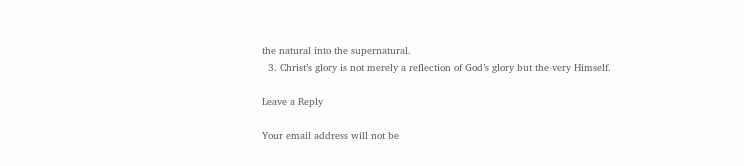the natural into the supernatural.
  3. Christ’s glory is not merely a reflection of God’s glory but the very Himself.

Leave a Reply

Your email address will not be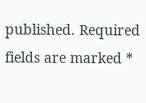published. Required fields are marked *